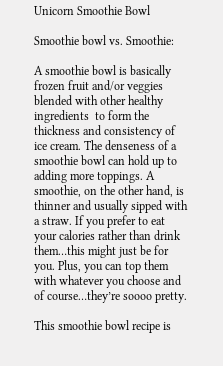Unicorn Smoothie Bowl

Smoothie bowl vs. Smoothie:

A smoothie bowl is basically frozen fruit and/or veggies blended with other healthy ingredients  to form the thickness and consistency of ice cream. The denseness of a smoothie bowl can hold up to adding more toppings. A smoothie, on the other hand, is thinner and usually sipped with a straw. If you prefer to eat your calories rather than drink them…this might just be for you. Plus, you can top them with whatever you choose and of course…they’re soooo pretty.

This smoothie bowl recipe is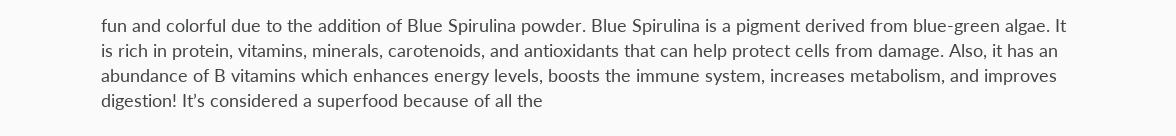fun and colorful due to the addition of Blue Spirulina powder. Blue Spirulina is a pigment derived from blue-green algae. It is rich in protein, vitamins, minerals, carotenoids, and antioxidants that can help protect cells from damage. Also, it has an abundance of B vitamins which enhances energy levels, boosts the immune system, increases metabolism, and improves digestion! It’s considered a superfood because of all the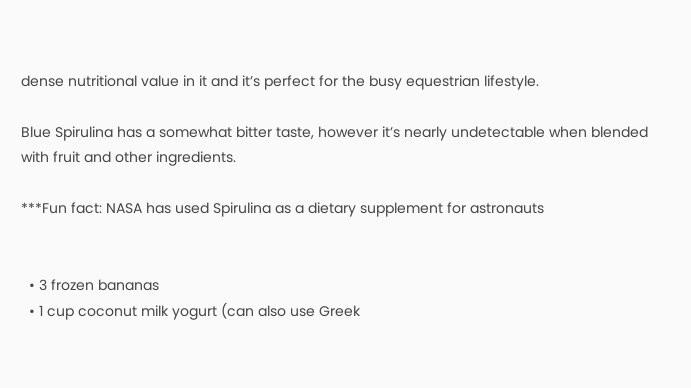dense nutritional value in it and it’s perfect for the busy equestrian lifestyle.

Blue Spirulina has a somewhat bitter taste, however it’s nearly undetectable when blended with fruit and other ingredients.

***Fun fact: NASA has used Spirulina as a dietary supplement for astronauts


  • 3 frozen bananas
  • 1 cup coconut milk yogurt (can also use Greek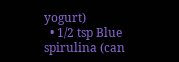yogurt)
  • 1/2 tsp Blue spirulina (can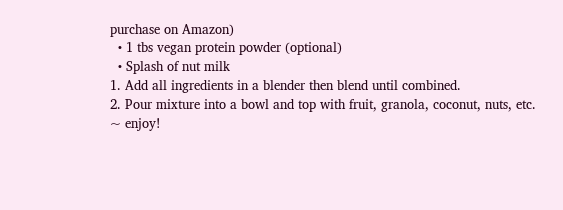purchase on Amazon)
  • 1 tbs vegan protein powder (optional)
  • Splash of nut milk
1. Add all ingredients in a blender then blend until combined.
2. Pour mixture into a bowl and top with fruit, granola, coconut, nuts, etc. ~ enjoy!